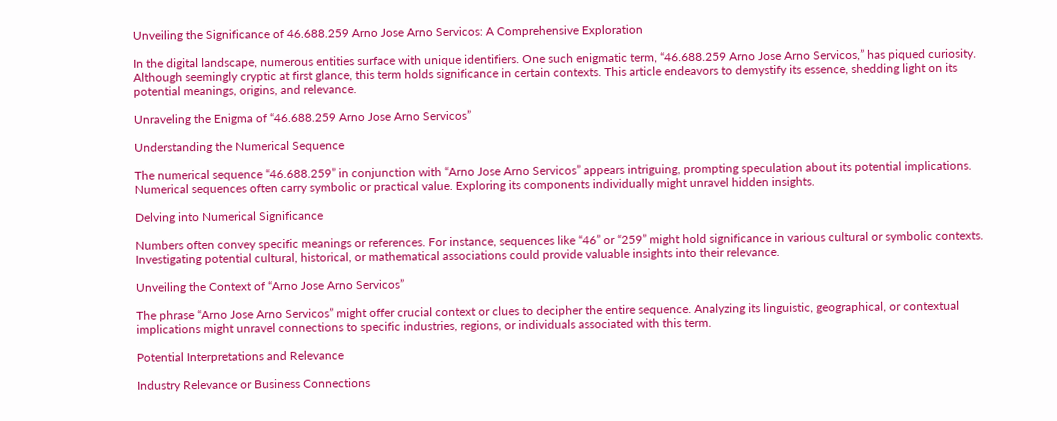Unveiling the Significance of 46.688.259 Arno Jose Arno Servicos: A Comprehensive Exploration

In the digital landscape, numerous entities surface with unique identifiers. One such enigmatic term, “46.688.259 Arno Jose Arno Servicos,” has piqued curiosity. Although seemingly cryptic at first glance, this term holds significance in certain contexts. This article endeavors to demystify its essence, shedding light on its potential meanings, origins, and relevance.

Unraveling the Enigma of “46.688.259 Arno Jose Arno Servicos”

Understanding the Numerical Sequence

The numerical sequence “46.688.259” in conjunction with “Arno Jose Arno Servicos” appears intriguing, prompting speculation about its potential implications. Numerical sequences often carry symbolic or practical value. Exploring its components individually might unravel hidden insights.

Delving into Numerical Significance

Numbers often convey specific meanings or references. For instance, sequences like “46” or “259” might hold significance in various cultural or symbolic contexts. Investigating potential cultural, historical, or mathematical associations could provide valuable insights into their relevance.

Unveiling the Context of “Arno Jose Arno Servicos”

The phrase “Arno Jose Arno Servicos” might offer crucial context or clues to decipher the entire sequence. Analyzing its linguistic, geographical, or contextual implications might unravel connections to specific industries, regions, or individuals associated with this term.

Potential Interpretations and Relevance

Industry Relevance or Business Connections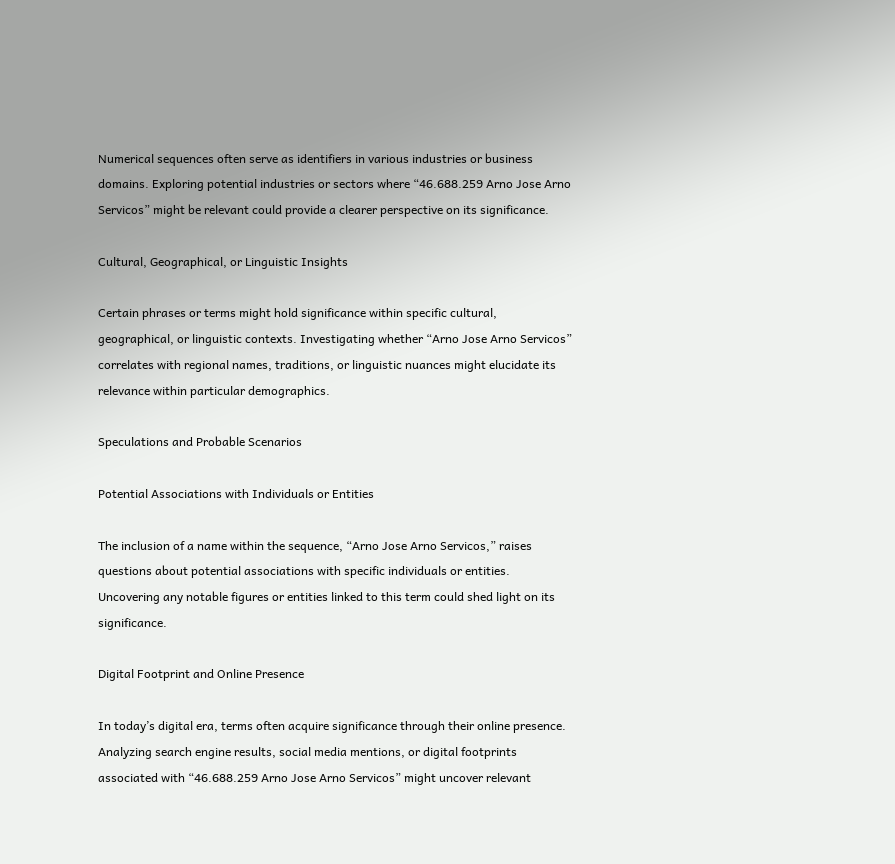Numerical sequences often serve as identifiers in various industries or business domains. Exploring potential industries or sectors where “46.688.259 Arno Jose Arno Servicos” might be relevant could provide a clearer perspective on its significance.

Cultural, Geographical, or Linguistic Insights

Certain phrases or terms might hold significance within specific cultural, geographical, or linguistic contexts. Investigating whether “Arno Jose Arno Servicos” correlates with regional names, traditions, or linguistic nuances might elucidate its relevance within particular demographics.

Speculations and Probable Scenarios

Potential Associations with Individuals or Entities

The inclusion of a name within the sequence, “Arno Jose Arno Servicos,” raises questions about potential associations with specific individuals or entities. Uncovering any notable figures or entities linked to this term could shed light on its significance.

Digital Footprint and Online Presence

In today’s digital era, terms often acquire significance through their online presence. Analyzing search engine results, social media mentions, or digital footprints associated with “46.688.259 Arno Jose Arno Servicos” might uncover relevant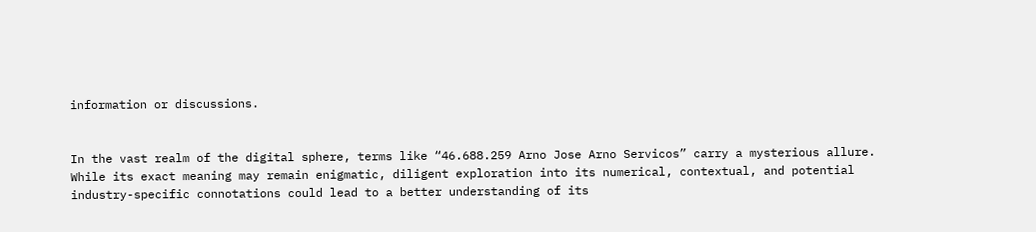information or discussions.


In the vast realm of the digital sphere, terms like “46.688.259 Arno Jose Arno Servicos” carry a mysterious allure. While its exact meaning may remain enigmatic, diligent exploration into its numerical, contextual, and potential industry-specific connotations could lead to a better understanding of its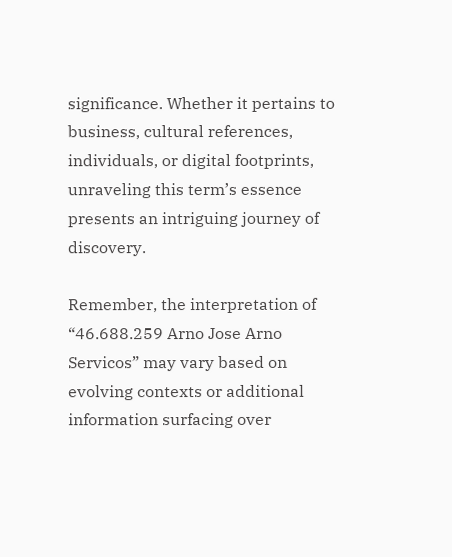significance. Whether it pertains to business, cultural references, individuals, or digital footprints, unraveling this term’s essence presents an intriguing journey of discovery.

Remember, the interpretation of “46.688.259 Arno Jose Arno Servicos” may vary based on evolving contexts or additional information surfacing over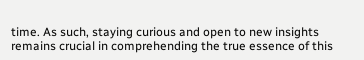time. As such, staying curious and open to new insights remains crucial in comprehending the true essence of this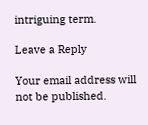intriguing term.

Leave a Reply

Your email address will not be published.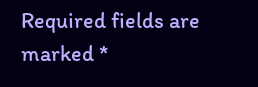Required fields are marked *